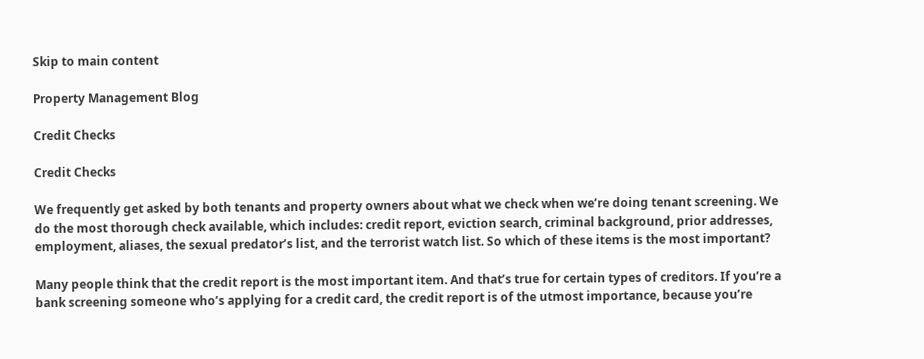Skip to main content

Property Management Blog

Credit Checks

Credit Checks

We frequently get asked by both tenants and property owners about what we check when we’re doing tenant screening. We do the most thorough check available, which includes: credit report, eviction search, criminal background, prior addresses, employment, aliases, the sexual predator’s list, and the terrorist watch list. So which of these items is the most important?

Many people think that the credit report is the most important item. And that’s true for certain types of creditors. If you’re a bank screening someone who’s applying for a credit card, the credit report is of the utmost importance, because you’re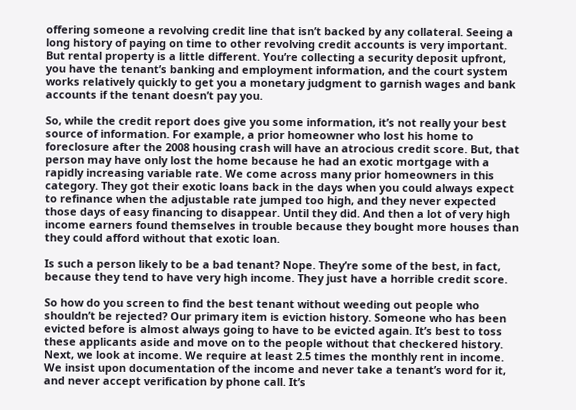offering someone a revolving credit line that isn’t backed by any collateral. Seeing a long history of paying on time to other revolving credit accounts is very important. But rental property is a little different. You’re collecting a security deposit upfront, you have the tenant’s banking and employment information, and the court system works relatively quickly to get you a monetary judgment to garnish wages and bank accounts if the tenant doesn’t pay you.

So, while the credit report does give you some information, it’s not really your best source of information. For example, a prior homeowner who lost his home to foreclosure after the 2008 housing crash will have an atrocious credit score. But, that person may have only lost the home because he had an exotic mortgage with a rapidly increasing variable rate. We come across many prior homeowners in this category. They got their exotic loans back in the days when you could always expect to refinance when the adjustable rate jumped too high, and they never expected those days of easy financing to disappear. Until they did. And then a lot of very high income earners found themselves in trouble because they bought more houses than they could afford without that exotic loan.

Is such a person likely to be a bad tenant? Nope. They’re some of the best, in fact, because they tend to have very high income. They just have a horrible credit score.

So how do you screen to find the best tenant without weeding out people who shouldn’t be rejected? Our primary item is eviction history. Someone who has been evicted before is almost always going to have to be evicted again. It’s best to toss these applicants aside and move on to the people without that checkered history. Next, we look at income. We require at least 2.5 times the monthly rent in income. We insist upon documentation of the income and never take a tenant’s word for it, and never accept verification by phone call. It’s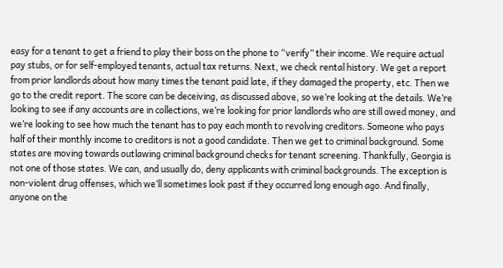easy for a tenant to get a friend to play their boss on the phone to “verify” their income. We require actual pay stubs, or for self-employed tenants, actual tax returns. Next, we check rental history. We get a report from prior landlords about how many times the tenant paid late, if they damaged the property, etc. Then we go to the credit report. The score can be deceiving, as discussed above, so we’re looking at the details. We’re looking to see if any accounts are in collections, we’re looking for prior landlords who are still owed money, and we’re looking to see how much the tenant has to pay each month to revolving creditors. Someone who pays half of their monthly income to creditors is not a good candidate. Then we get to criminal background. Some states are moving towards outlawing criminal background checks for tenant screening. Thankfully, Georgia is not one of those states. We can, and usually do, deny applicants with criminal backgrounds. The exception is non-violent drug offenses, which we’ll sometimes look past if they occurred long enough ago. And finally, anyone on the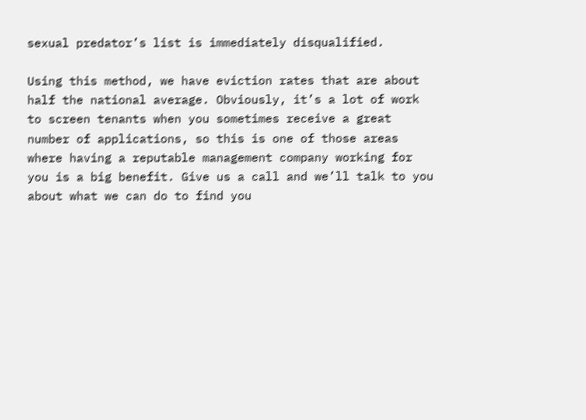sexual predator’s list is immediately disqualified.

Using this method, we have eviction rates that are about half the national average. Obviously, it’s a lot of work to screen tenants when you sometimes receive a great number of applications, so this is one of those areas where having a reputable management company working for you is a big benefit. Give us a call and we’ll talk to you about what we can do to find you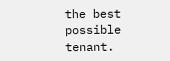the best possible tenant.